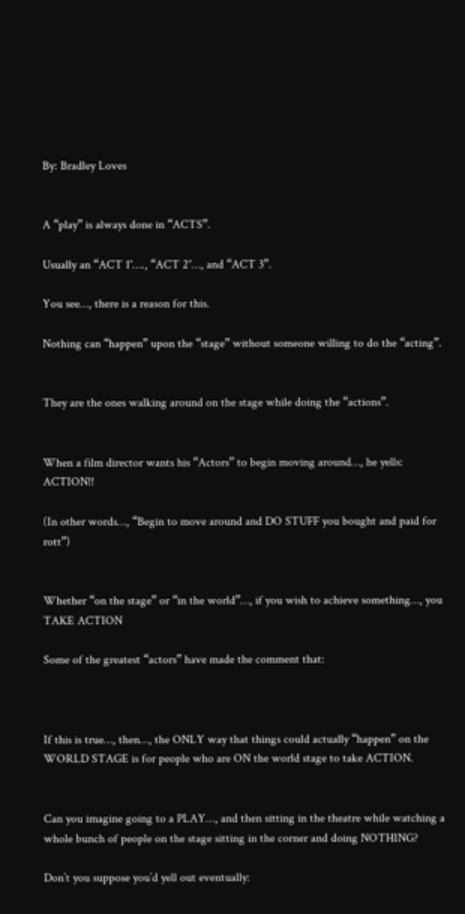By: Bradley Loves


A “play” is always done in “ACTS”.

Usually an “ACT 1″…., “ACT 2″…, and “ACT 3”.

You see…, there is a reason for this.

Nothing can “happen” upon the “stage” without someone willing to do the “acting”.


They are the ones walking around on the stage while doing the “actions”.


When a film director wants his “Actors” to begin moving around…, he yells:  ACTION!!

(In other words…, “Begin to move around and DO STUFF you bought and paid for rott”)


Whether “on the stage” or “in the world”…, if you wish to achieve something…, you TAKE ACTION

Some of the greatest “actors” have made the comment that:



If this is true…, then…, the ONLY way that things could actually “happen” on the WORLD STAGE is for people who are ON the world stage to take ACTION.


Can you imagine going to a PLAY…, and then sitting in the theatre while watching a whole bunch of people on the stage sitting in the corner and doing NOTHING?

Don’t you suppose you’d yell out eventually: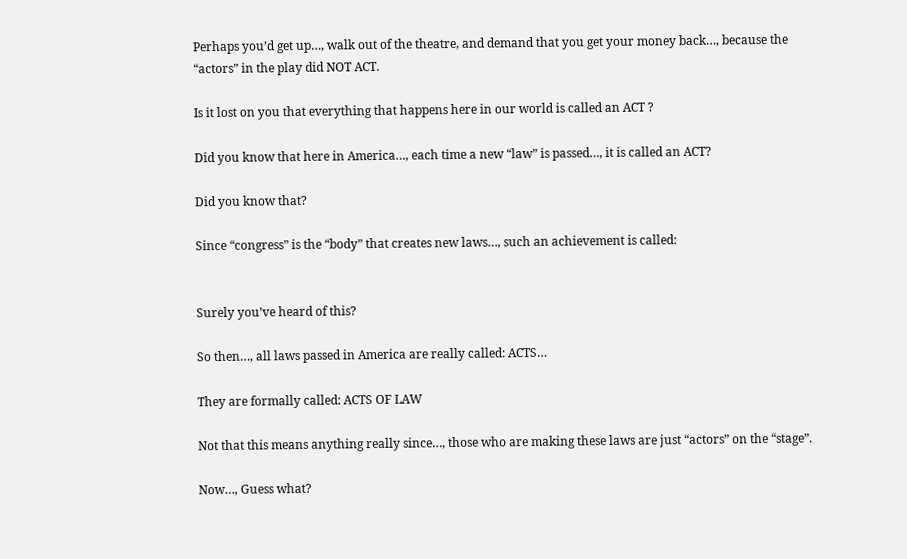Perhaps you’d get up…, walk out of the theatre, and demand that you get your money back…, because the “actors” in the play did NOT ACT.

Is it lost on you that everything that happens here in our world is called an ACT ?

Did you know that here in America…, each time a new “law” is passed…, it is called an ACT?

Did you know that?

Since “congress” is the “body” that creates new laws…, such an achievement is called:


Surely you’ve heard of this?

So then…, all laws passed in America are really called: ACTS…

They are formally called: ACTS OF LAW

Not that this means anything really since…, those who are making these laws are just “actors” on the “stage”.

Now…, Guess what?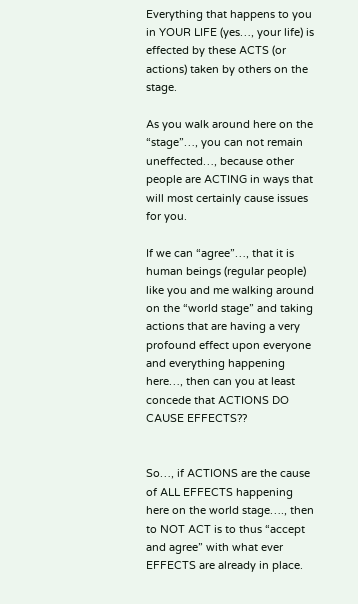Everything that happens to you in YOUR LIFE (yes…, your life) is effected by these ACTS (or actions) taken by others on the stage.

As you walk around here on the “stage”…, you can not remain uneffected…, because other people are ACTING in ways that will most certainly cause issues for you.

If we can “agree”…, that it is human beings (regular people) like you and me walking around on the “world stage” and taking actions that are having a very profound effect upon everyone and everything happening here…, then can you at least concede that ACTIONS DO CAUSE EFFECTS??


So…, if ACTIONS are the cause of ALL EFFECTS happening here on the world stage…., then to NOT ACT is to thus “accept and agree” with what ever EFFECTS are already in place.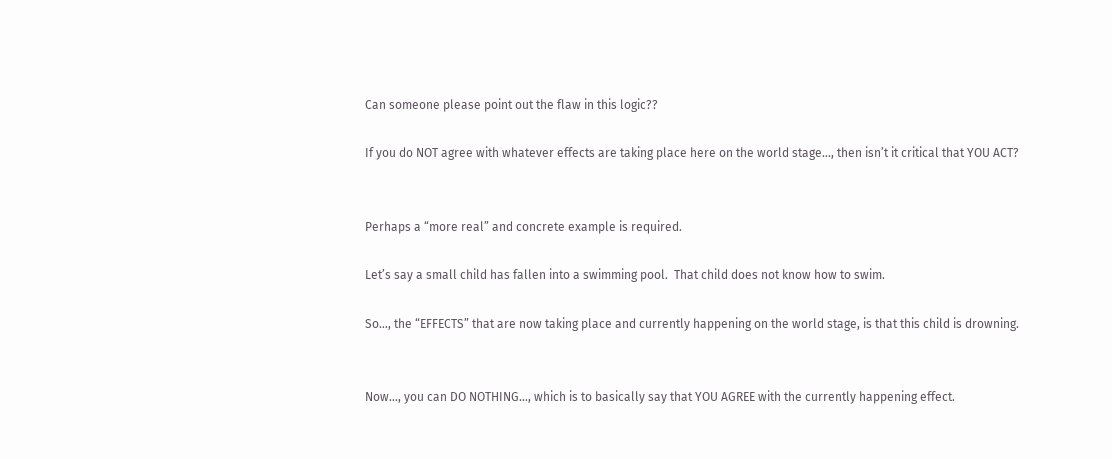Can someone please point out the flaw in this logic??

If you do NOT agree with whatever effects are taking place here on the world stage…, then isn’t it critical that YOU ACT?


Perhaps a “more real” and concrete example is required.

Let’s say a small child has fallen into a swimming pool.  That child does not know how to swim.

So…, the “EFFECTS” that are now taking place and currently happening on the world stage, is that this child is drowning.


Now…, you can DO NOTHING…, which is to basically say that YOU AGREE with the currently happening effect.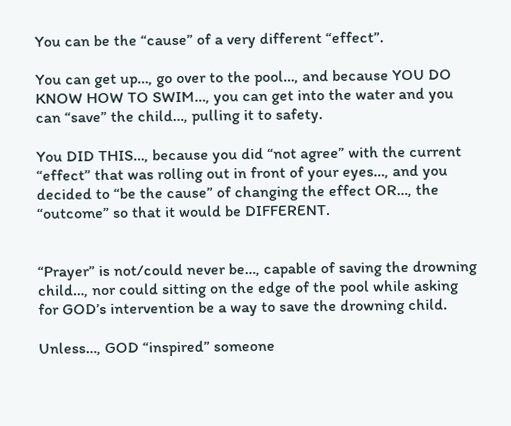You can be the “cause” of a very different “effect”.

You can get up…, go over to the pool…, and because YOU DO KNOW HOW TO SWIM…, you can get into the water and you can “save” the child…, pulling it to safety.

You DID THIS…, because you did “not agree” with the current “effect” that was rolling out in front of your eyes…, and you decided to “be the cause” of changing the effect OR…, the “outcome” so that it would be DIFFERENT.


“Prayer” is not/could never be…, capable of saving the drowning child…, nor could sitting on the edge of the pool while asking for GOD’s intervention be a way to save the drowning child.

Unless…, GOD “inspired” someone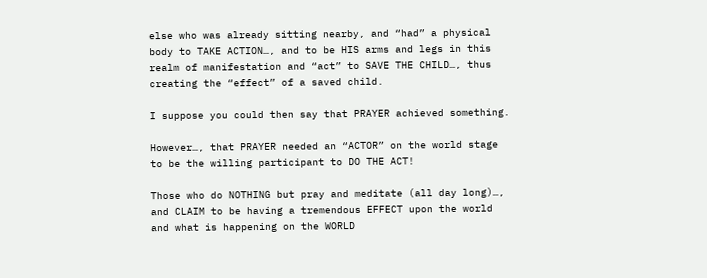else who was already sitting nearby, and “had” a physical body to TAKE ACTION…, and to be HIS arms and legs in this realm of manifestation and “act” to SAVE THE CHILD…, thus creating the “effect” of a saved child.

I suppose you could then say that PRAYER achieved something.

However…, that PRAYER needed an “ACTOR” on the world stage to be the willing participant to DO THE ACT!

Those who do NOTHING but pray and meditate (all day long)…, and CLAIM to be having a tremendous EFFECT upon the world and what is happening on the WORLD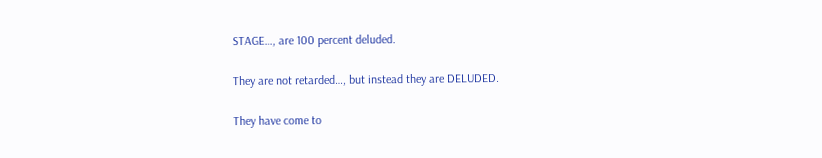STAGE…, are 100 percent deluded.

They are not retarded…, but instead they are DELUDED.

They have come to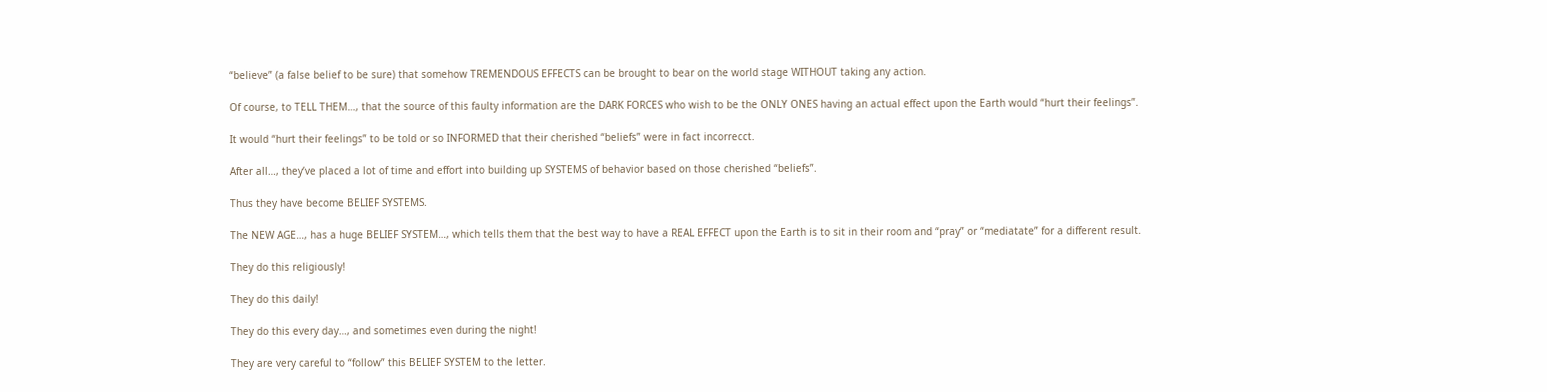“believe” (a false belief to be sure) that somehow TREMENDOUS EFFECTS can be brought to bear on the world stage WITHOUT taking any action.

Of course, to TELL THEM…, that the source of this faulty information are the DARK FORCES who wish to be the ONLY ONES having an actual effect upon the Earth would “hurt their feelings”.

It would “hurt their feelings” to be told or so INFORMED that their cherished “beliefs” were in fact incorrecct.

After all…, they’ve placed a lot of time and effort into building up SYSTEMS of behavior based on those cherished “beliefs”.

Thus they have become BELIEF SYSTEMS.

The NEW AGE…, has a huge BELIEF SYSTEM…, which tells them that the best way to have a REAL EFFECT upon the Earth is to sit in their room and “pray” or “mediatate” for a different result.

They do this religiously!

They do this daily!

They do this every day…, and sometimes even during the night!

They are very careful to “follow” this BELIEF SYSTEM to the letter.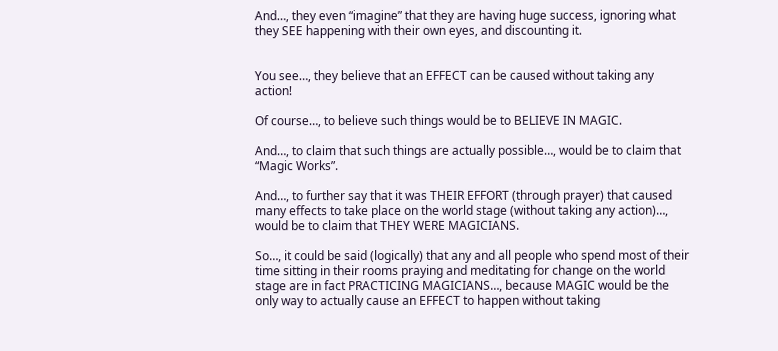And…, they even “imagine” that they are having huge success, ignoring what they SEE happening with their own eyes, and discounting it.


You see…, they believe that an EFFECT can be caused without taking any action!

Of course…, to believe such things would be to BELIEVE IN MAGIC.

And…, to claim that such things are actually possible…, would be to claim that “Magic Works”.

And…, to further say that it was THEIR EFFORT (through prayer) that caused many effects to take place on the world stage (without taking any action)…, would be to claim that THEY WERE MAGICIANS.

So…, it could be said (logically) that any and all people who spend most of their time sitting in their rooms praying and meditating for change on the world stage are in fact PRACTICING MAGICIANS…, because MAGIC would be the only way to actually cause an EFFECT to happen without taking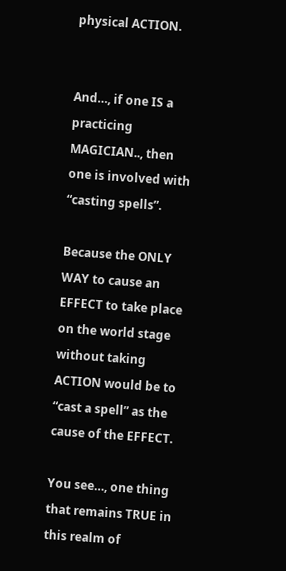physical ACTION.


And…, if one IS a practicing MAGICIAN.., then one is involved with “casting spells”.

Because the ONLY WAY to cause an EFFECT to take place on the world stage without taking ACTION would be to “cast a spell” as the cause of the EFFECT.

You see…, one thing that remains TRUE in this realm of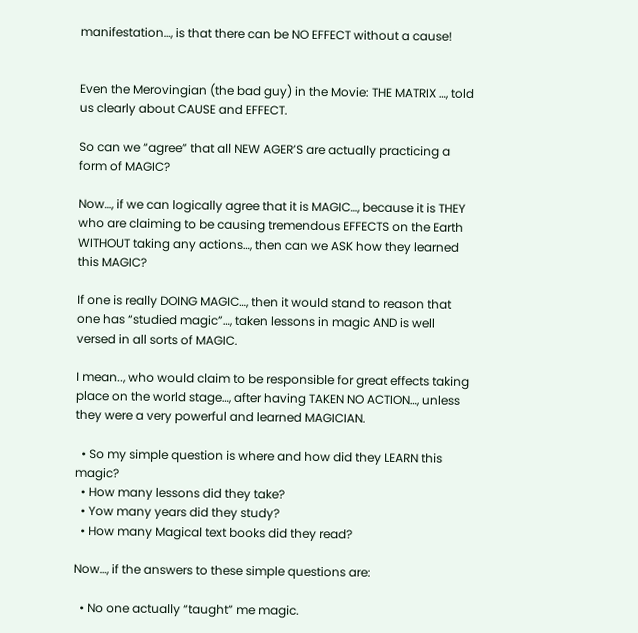manifestation…, is that there can be NO EFFECT without a cause!


Even the Merovingian (the bad guy) in the Movie: THE MATRIX …, told us clearly about CAUSE and EFFECT.

So can we “agree” that all NEW AGER’S are actually practicing a form of MAGIC?

Now…, if we can logically agree that it is MAGIC…, because it is THEY who are claiming to be causing tremendous EFFECTS on the Earth WITHOUT taking any actions…, then can we ASK how they learned this MAGIC?

If one is really DOING MAGIC…, then it would stand to reason that one has “studied magic”…, taken lessons in magic AND is well versed in all sorts of MAGIC.

I mean.., who would claim to be responsible for great effects taking place on the world stage…, after having TAKEN NO ACTION…, unless they were a very powerful and learned MAGICIAN.

  • So my simple question is where and how did they LEARN this magic?
  • How many lessons did they take?
  • Yow many years did they study?
  • How many Magical text books did they read?

Now…, if the answers to these simple questions are:

  • No one actually “taught” me magic.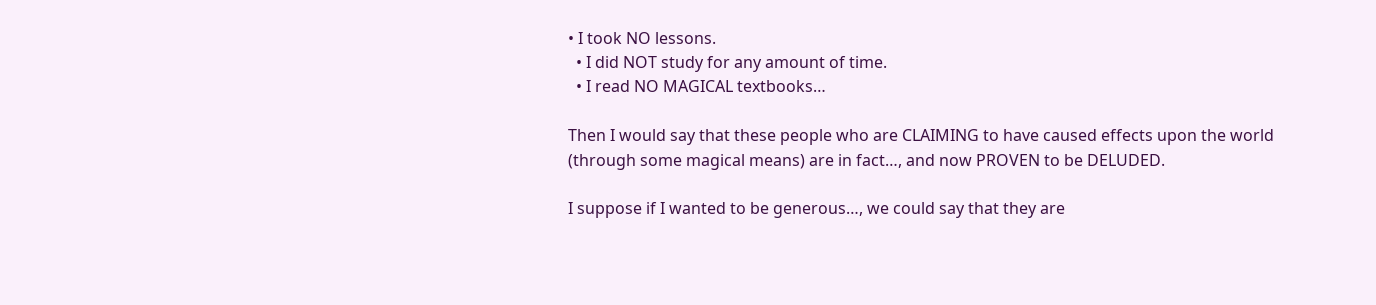• I took NO lessons.
  • I did NOT study for any amount of time.
  • I read NO MAGICAL textbooks…

Then I would say that these people who are CLAIMING to have caused effects upon the world (through some magical means) are in fact…, and now PROVEN to be DELUDED.

I suppose if I wanted to be generous…, we could say that they are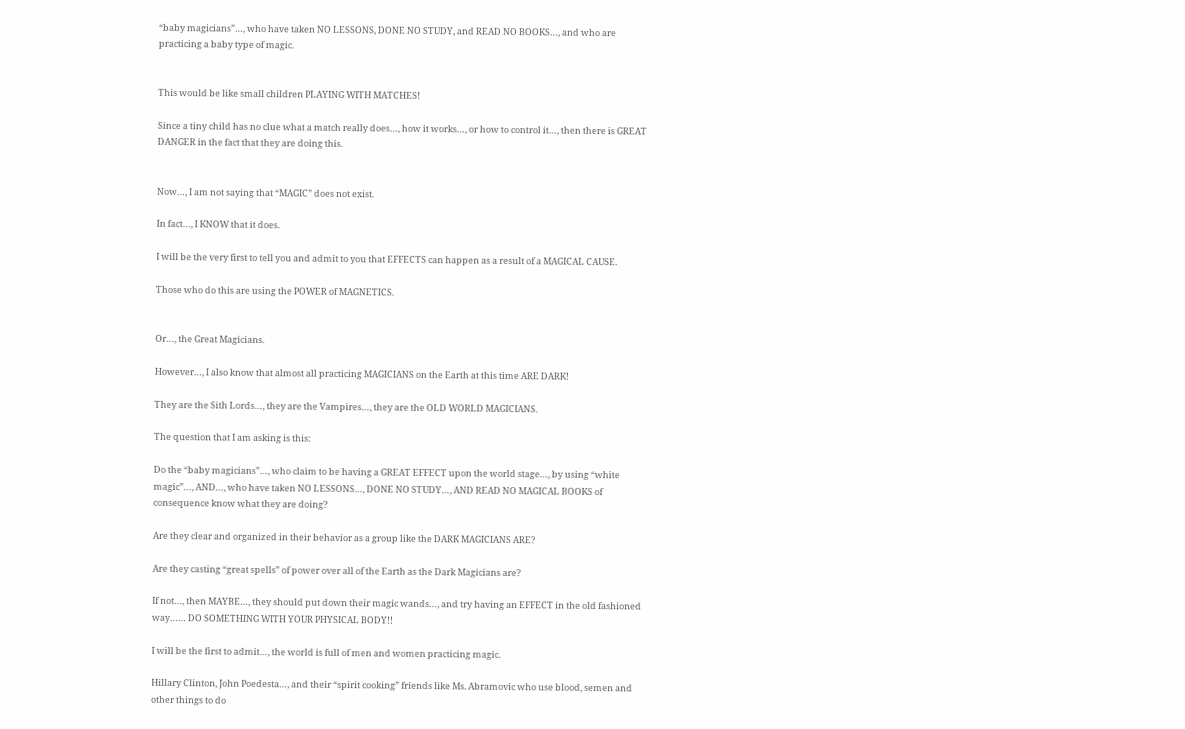“baby magicians”…, who have taken NO LESSONS, DONE NO STUDY, and READ NO BOOKS…, and who are practicing a baby type of magic.


This would be like small children PLAYING WITH MATCHES!

Since a tiny child has no clue what a match really does…, how it works…, or how to control it…, then there is GREAT DANGER in the fact that they are doing this.


Now…, I am not saying that “MAGIC” does not exist.

In fact…, I KNOW that it does.

I will be the very first to tell you and admit to you that EFFECTS can happen as a result of a MAGICAL CAUSE.

Those who do this are using the POWER of MAGNETICS.


Or…, the Great Magicians.

However…, I also know that almost all practicing MAGICIANS on the Earth at this time ARE DARK!

They are the Sith Lords…, they are the Vampires…, they are the OLD WORLD MAGICIANS.

The question that I am asking is this:

Do the “baby magicians”…, who claim to be having a GREAT EFFECT upon the world stage…, by using “white magic”…, AND…, who have taken NO LESSONS…, DONE NO STUDY…, AND READ NO MAGICAL BOOKS of consequence know what they are doing?

Are they clear and organized in their behavior as a group like the DARK MAGICIANS ARE?

Are they casting “great spells” of power over all of the Earth as the Dark Magicians are?

If not…, then MAYBE…, they should put down their magic wands…, and try having an EFFECT in the old fashioned way…… DO SOMETHING WITH YOUR PHYSICAL BODY!!

I will be the first to admit…, the world is full of men and women practicing magic.

Hillary Clinton, John Poedesta…, and their “spirit cooking” friends like Ms. Abramovic who use blood, semen and other things to do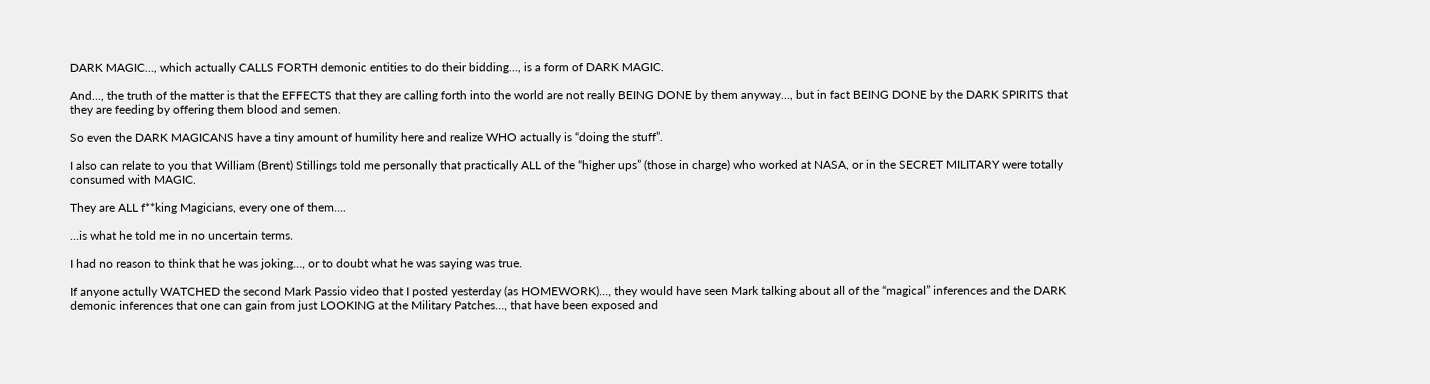DARK MAGIC…, which actually CALLS FORTH demonic entities to do their bidding…, is a form of DARK MAGIC.

And…, the truth of the matter is that the EFFECTS that they are calling forth into the world are not really BEING DONE by them anyway…, but in fact BEING DONE by the DARK SPIRITS that they are feeding by offering them blood and semen.

So even the DARK MAGICANS have a tiny amount of humility here and realize WHO actually is “doing the stuff”.

I also can relate to you that William (Brent) Stillings told me personally that practically ALL of the “higher ups” (those in charge) who worked at NASA, or in the SECRET MILITARY were totally consumed with MAGIC.

They are ALL f**king Magicians, every one of them….

…is what he told me in no uncertain terms.

I had no reason to think that he was joking…, or to doubt what he was saying was true.

If anyone actully WATCHED the second Mark Passio video that I posted yesterday (as HOMEWORK)…, they would have seen Mark talking about all of the “magical” inferences and the DARK demonic inferences that one can gain from just LOOKING at the Military Patches…, that have been exposed and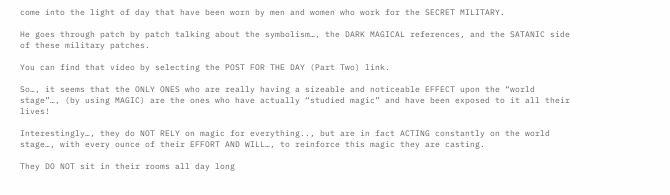come into the light of day that have been worn by men and women who work for the SECRET MILITARY.

He goes through patch by patch talking about the symbolism…, the DARK MAGICAL references, and the SATANIC side of these military patches.

You can find that video by selecting the POST FOR THE DAY (Part Two) link.

So…, it seems that the ONLY ONES who are really having a sizeable and noticeable EFFECT upon the “world stage”…, (by using MAGIC) are the ones who have actually “studied magic” and have been exposed to it all their lives!

Interestingly…, they do NOT RELY on magic for everything.., but are in fact ACTING constantly on the world stage…, with every ounce of their EFFORT AND WILL…, to reinforce this magic they are casting.

They DO NOT sit in their rooms all day long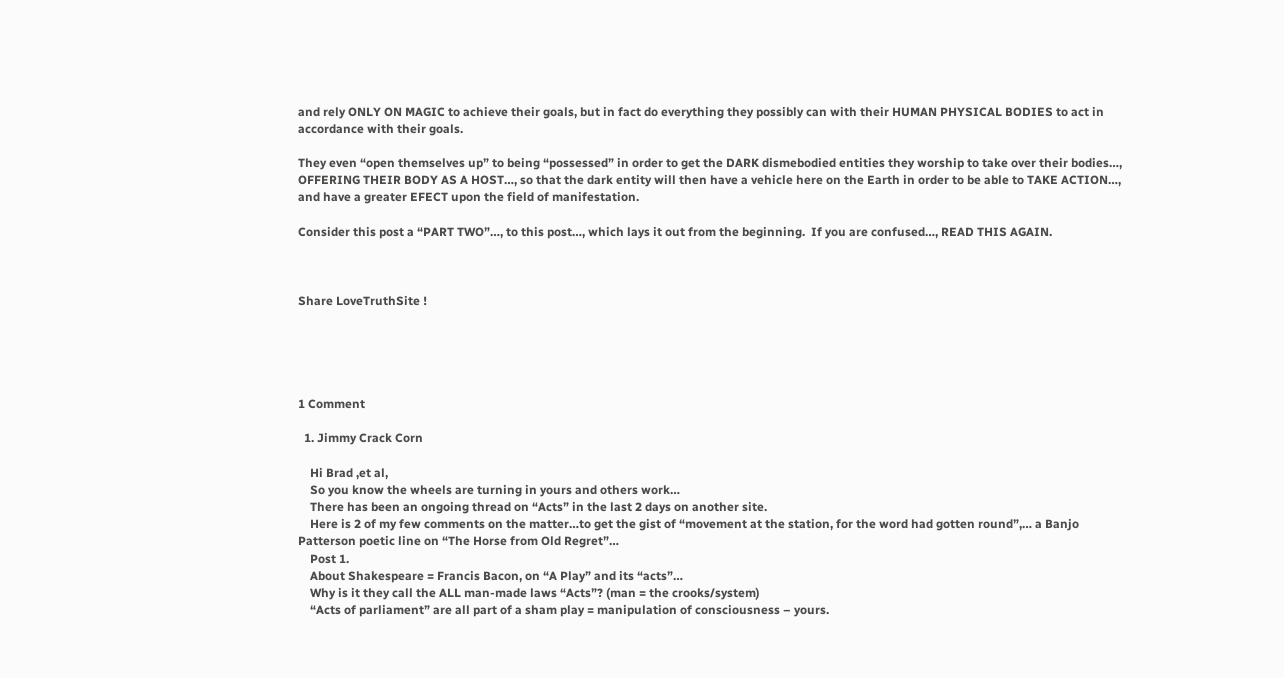and rely ONLY ON MAGIC to achieve their goals, but in fact do everything they possibly can with their HUMAN PHYSICAL BODIES to act in accordance with their goals.

They even “open themselves up” to being “possessed” in order to get the DARK dismebodied entities they worship to take over their bodies…, OFFERING THEIR BODY AS A HOST…, so that the dark entity will then have a vehicle here on the Earth in order to be able to TAKE ACTION…, and have a greater EFECT upon the field of manifestation.

Consider this post a “PART TWO”…, to this post…, which lays it out from the beginning.  If you are confused…, READ THIS AGAIN.



Share LoveTruthSite !





1 Comment

  1. Jimmy Crack Corn

    Hi Brad ,et al,
    So you know the wheels are turning in yours and others work…
    There has been an ongoing thread on “Acts” in the last 2 days on another site.
    Here is 2 of my few comments on the matter…to get the gist of “movement at the station, for the word had gotten round”,… a Banjo Patterson poetic line on “The Horse from Old Regret”…
    Post 1.
    About Shakespeare = Francis Bacon, on “A Play” and its “acts”…
    Why is it they call the ALL man-made laws “Acts”? (man = the crooks/system)
    “Acts of parliament” are all part of a sham play = manipulation of consciousness – yours.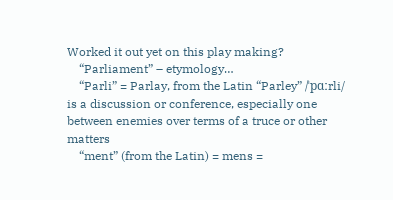Worked it out yet on this play making?
    “Parliament” – etymology…
    “Parli” = Parlay, from the Latin “Parley” /ˈpɑːrli/ is a discussion or conference, especially one between enemies over terms of a truce or other matters
    “ment” (from the Latin) = mens =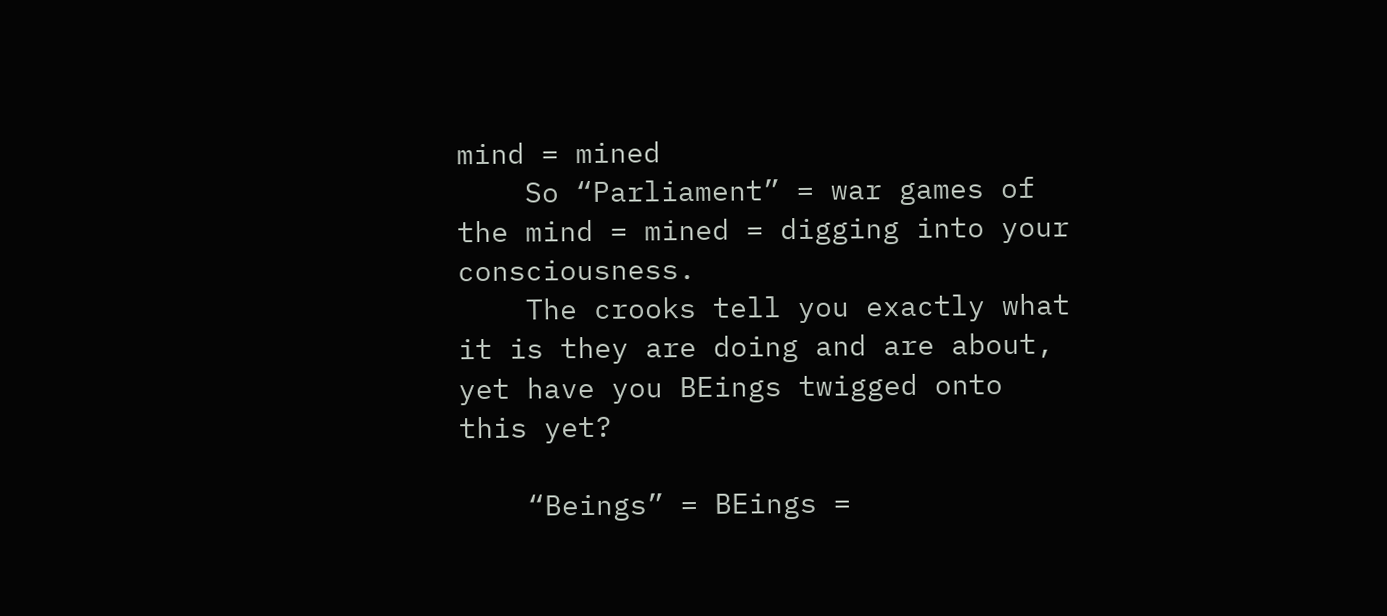mind = mined
    So “Parliament” = war games of the mind = mined = digging into your consciousness.
    The crooks tell you exactly what it is they are doing and are about, yet have you BEings twigged onto this yet?

    “Beings” = BEings =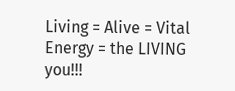Living = Alive = Vital Energy = the LIVING you!!!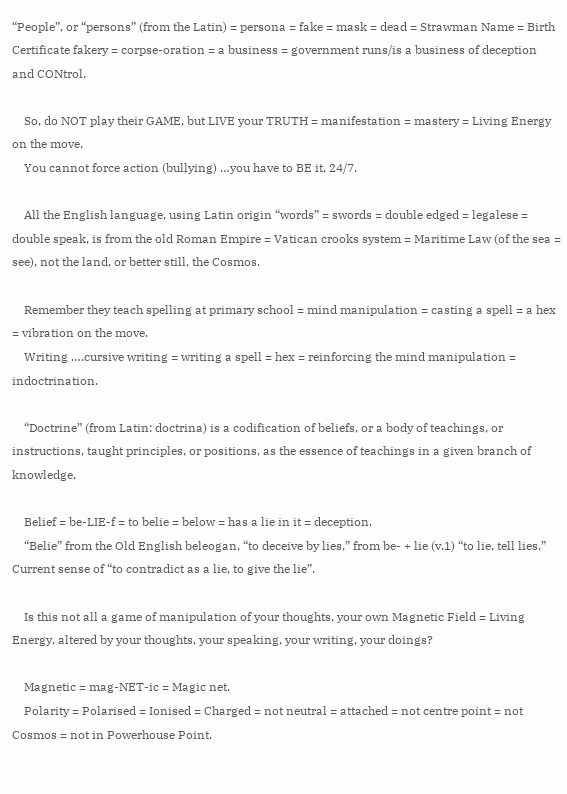“People”, or “persons” (from the Latin) = persona = fake = mask = dead = Strawman Name = Birth Certificate fakery = corpse-oration = a business = government runs/is a business of deception and CONtrol.

    So, do NOT play their GAME, but LIVE your TRUTH = manifestation = mastery = Living Energy on the move.
    You cannot force action (bullying) …you have to BE it, 24/7.

    All the English language, using Latin origin “words” = swords = double edged = legalese = double speak, is from the old Roman Empire = Vatican crooks system = Maritime Law (of the sea = see), not the land, or better still, the Cosmos.

    Remember they teach spelling at primary school = mind manipulation = casting a spell = a hex = vibration on the move.
    Writing ….cursive writing = writing a spell = hex = reinforcing the mind manipulation = indoctrination.

    “Doctrine” (from Latin: doctrina) is a codification of beliefs, or a body of teachings, or instructions, taught principles, or positions, as the essence of teachings in a given branch of knowledge.

    Belief = be-LIE-f = to belie = below = has a lie in it = deception.
    “Belie” from the Old English beleogan, “to deceive by lies,” from be- + lie (v.1) “to lie, tell lies.” Current sense of “to contradict as a lie, to give the lie”.

    Is this not all a game of manipulation of your thoughts, your own Magnetic Field = Living Energy, altered by your thoughts, your speaking, your writing, your doings?

    Magnetic = mag-NET-ic = Magic net.
    Polarity = Polarised = Ionised = Charged = not neutral = attached = not centre point = not Cosmos = not in Powerhouse Point.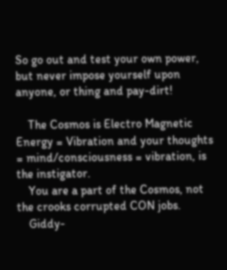So go out and test your own power, but never impose yourself upon anyone, or thing and pay-dirt!

    The Cosmos is Electro Magnetic Energy = Vibration and your thoughts = mind/consciousness = vibration, is the instigator.
    You are a part of the Cosmos, not the crooks corrupted CON jobs.
    Giddy-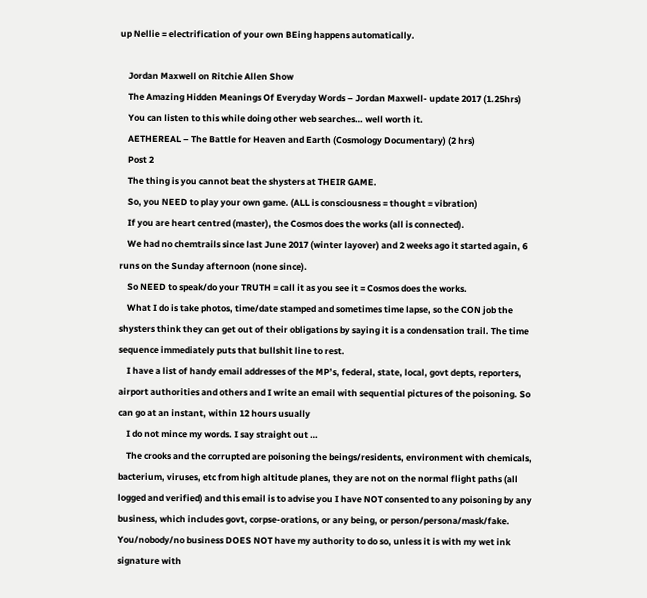up Nellie = electrification of your own BEing happens automatically.

    Jordan Maxwell on Ritchie Allen Show
    The Amazing Hidden Meanings Of Everyday Words – Jordan Maxwell- update 2017 (1.25hrs)
    You can listen to this while doing other web searches… well worth it.
    AETHEREAL – The Battle for Heaven and Earth (Cosmology Documentary) (2 hrs)
    Post 2
    The thing is you cannot beat the shysters at THEIR GAME.
    So, you NEED to play your own game. (ALL is consciousness = thought = vibration)
    If you are heart centred (master), the Cosmos does the works (all is connected).
    We had no chemtrails since last June 2017 (winter layover) and 2 weeks ago it started again, 6 runs on the Sunday afternoon (none since).
    So NEED to speak/do your TRUTH = call it as you see it = Cosmos does the works.
    What I do is take photos, time/date stamped and sometimes time lapse, so the CON job the shysters think they can get out of their obligations by saying it is a condensation trail. The time sequence immediately puts that bullshit line to rest.
    I have a list of handy email addresses of the MP’s, federal, state, local, govt depts, reporters, airport authorities and others and I write an email with sequential pictures of the poisoning. So can go at an instant, within 12 hours usually
    I do not mince my words. I say straight out …
    The crooks and the corrupted are poisoning the beings/residents, environment with chemicals, bacterium, viruses, etc from high altitude planes, they are not on the normal flight paths (all logged and verified) and this email is to advise you I have NOT consented to any poisoning by any business, which includes govt, corpse-orations, or any being, or person/persona/mask/fake. You/nobody/no business DOES NOT have my authority to do so, unless it is with my wet ink signature with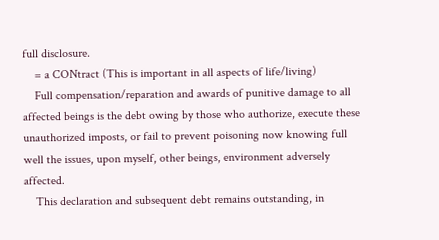full disclosure.
    = a CONtract (This is important in all aspects of life/living)
    Full compensation/reparation and awards of punitive damage to all affected beings is the debt owing by those who authorize, execute these unauthorized imposts, or fail to prevent poisoning now knowing full well the issues, upon myself, other beings, environment adversely affected.
    This declaration and subsequent debt remains outstanding, in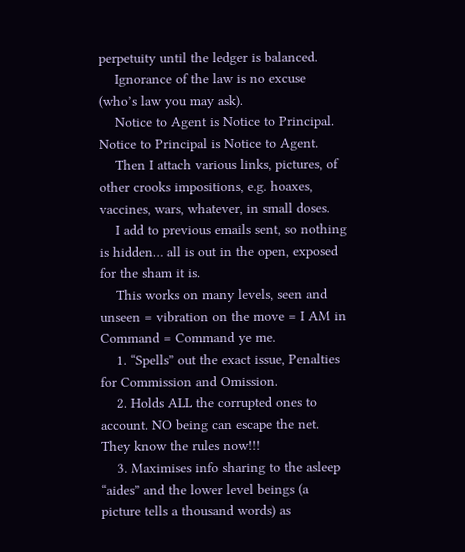perpetuity until the ledger is balanced.
    Ignorance of the law is no excuse (who’s law you may ask).
    Notice to Agent is Notice to Principal. Notice to Principal is Notice to Agent.
    Then I attach various links, pictures, of other crooks impositions, e.g. hoaxes, vaccines, wars, whatever, in small doses.
    I add to previous emails sent, so nothing is hidden… all is out in the open, exposed for the sham it is.
    This works on many levels, seen and unseen = vibration on the move = I AM in Command = Command ye me.
    1. “Spells” out the exact issue, Penalties for Commission and Omission.
    2. Holds ALL the corrupted ones to account. NO being can escape the net. They know the rules now!!!
    3. Maximises info sharing to the asleep “aides” and the lower level beings (a picture tells a thousand words) as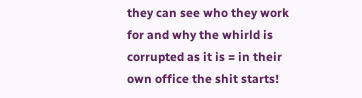they can see who they work for and why the whirld is corrupted as it is = in their own office the shit starts!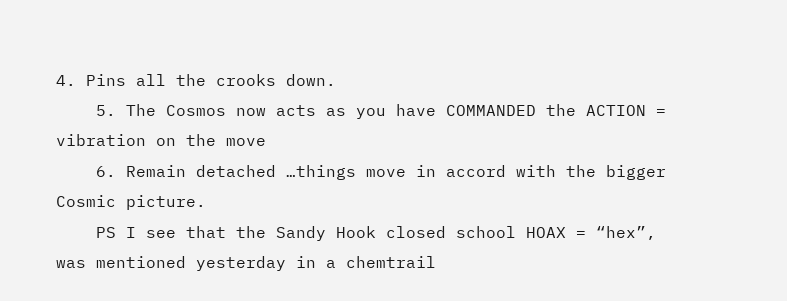4. Pins all the crooks down.
    5. The Cosmos now acts as you have COMMANDED the ACTION = vibration on the move
    6. Remain detached …things move in accord with the bigger Cosmic picture.
    PS I see that the Sandy Hook closed school HOAX = “hex”, was mentioned yesterday in a chemtrail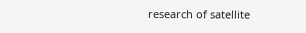research of satellite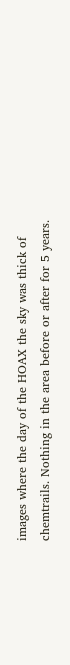images where the day of the HOAX the sky was thick of chemtrails. Nothing in the area before or after for 5 years.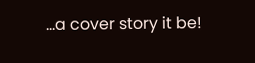…a cover story it be!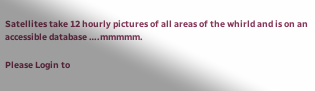Satellites take 12 hourly pictures of all areas of the whirld and is on an accessible database ….mmmmm.

Please Login to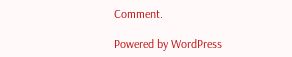Comment.

Powered by WordPress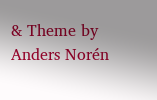& Theme by Anders Norén